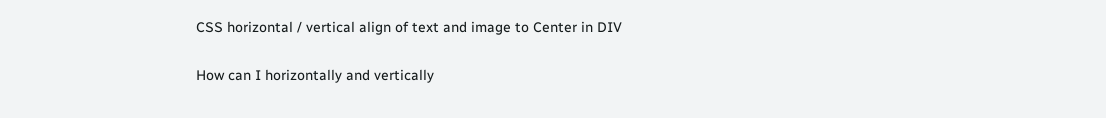CSS horizontal / vertical align of text and image to Center in DIV

How can I horizontally and vertically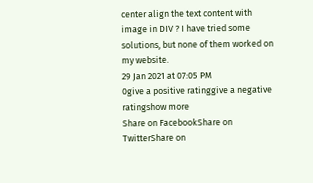center align the text content with image in DIV ? I have tried some solutions, but none of them worked on my website.
29 Jan 2021 at 07:05 PM
0give a positive ratinggive a negative ratingshow more
Share on FacebookShare on TwitterShare on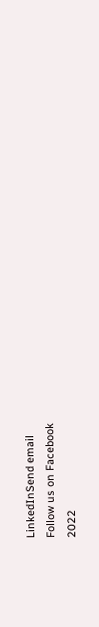LinkedInSend email
Follow us on Facebook
2022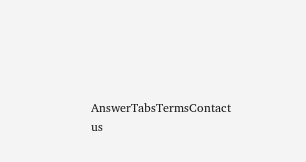AnswerTabsTermsContact us